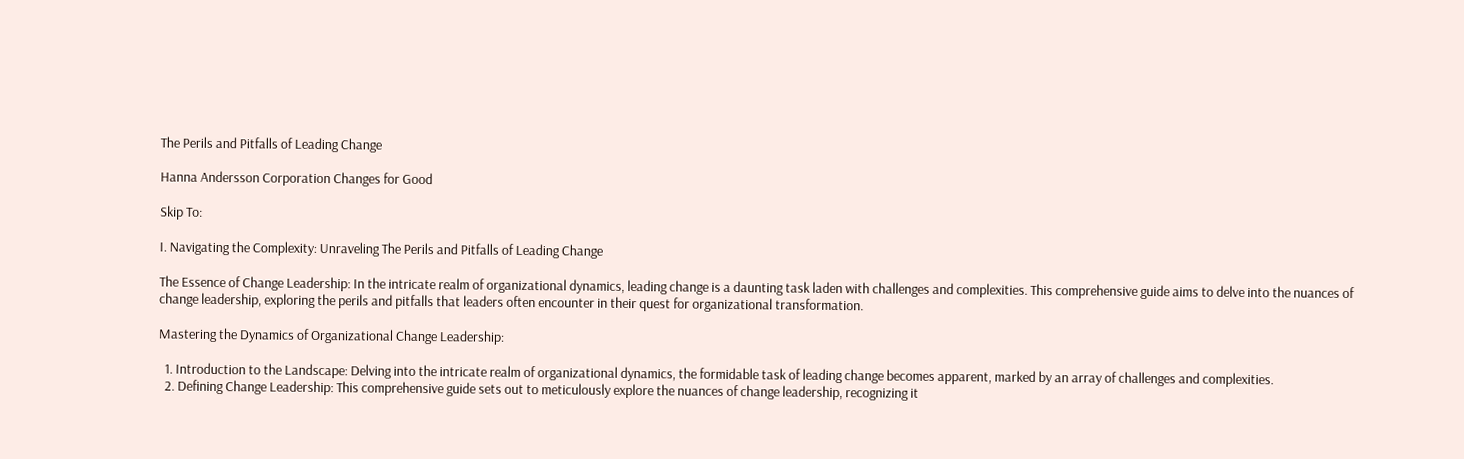The Perils and Pitfalls of Leading Change

Hanna Andersson Corporation Changes for Good

Skip To:

I. Navigating the Complexity: Unraveling The Perils and Pitfalls of Leading Change

The Essence of Change Leadership: In the intricate realm of organizational dynamics, leading change is a daunting task laden with challenges and complexities. This comprehensive guide aims to delve into the nuances of change leadership, exploring the perils and pitfalls that leaders often encounter in their quest for organizational transformation.

Mastering the Dynamics of Organizational Change Leadership:

  1. Introduction to the Landscape: Delving into the intricate realm of organizational dynamics, the formidable task of leading change becomes apparent, marked by an array of challenges and complexities.
  2. Defining Change Leadership: This comprehensive guide sets out to meticulously explore the nuances of change leadership, recognizing it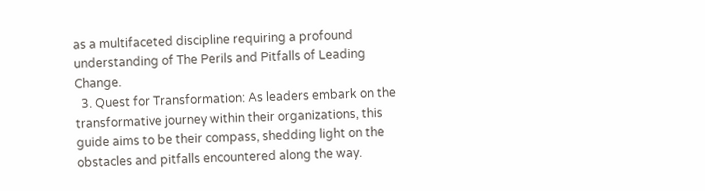as a multifaceted discipline requiring a profound understanding of The Perils and Pitfalls of Leading Change.
  3. Quest for Transformation: As leaders embark on the transformative journey within their organizations, this guide aims to be their compass, shedding light on the obstacles and pitfalls encountered along the way.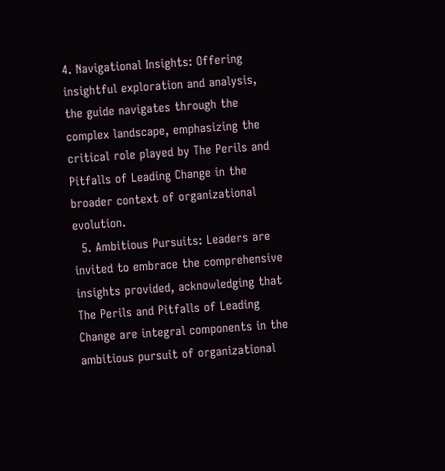4. Navigational Insights: Offering insightful exploration and analysis, the guide navigates through the complex landscape, emphasizing the critical role played by The Perils and Pitfalls of Leading Change in the broader context of organizational evolution.
  5. Ambitious Pursuits: Leaders are invited to embrace the comprehensive insights provided, acknowledging that The Perils and Pitfalls of Leading Change are integral components in the ambitious pursuit of organizational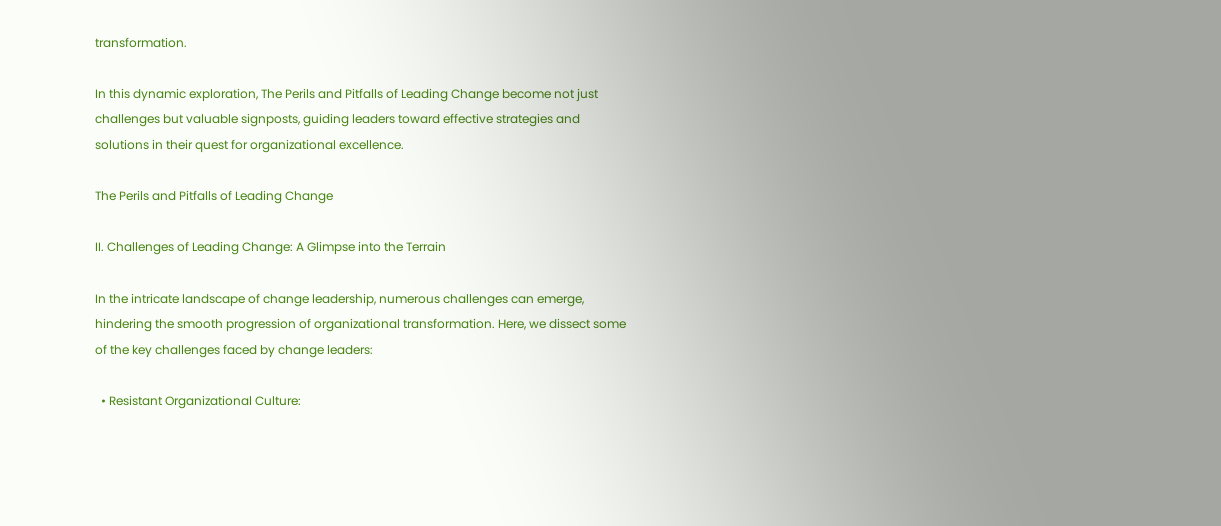transformation.

In this dynamic exploration, The Perils and Pitfalls of Leading Change become not just challenges but valuable signposts, guiding leaders toward effective strategies and solutions in their quest for organizational excellence.

The Perils and Pitfalls of Leading Change

II. Challenges of Leading Change: A Glimpse into the Terrain

In the intricate landscape of change leadership, numerous challenges can emerge, hindering the smooth progression of organizational transformation. Here, we dissect some of the key challenges faced by change leaders:

  • Resistant Organizational Culture: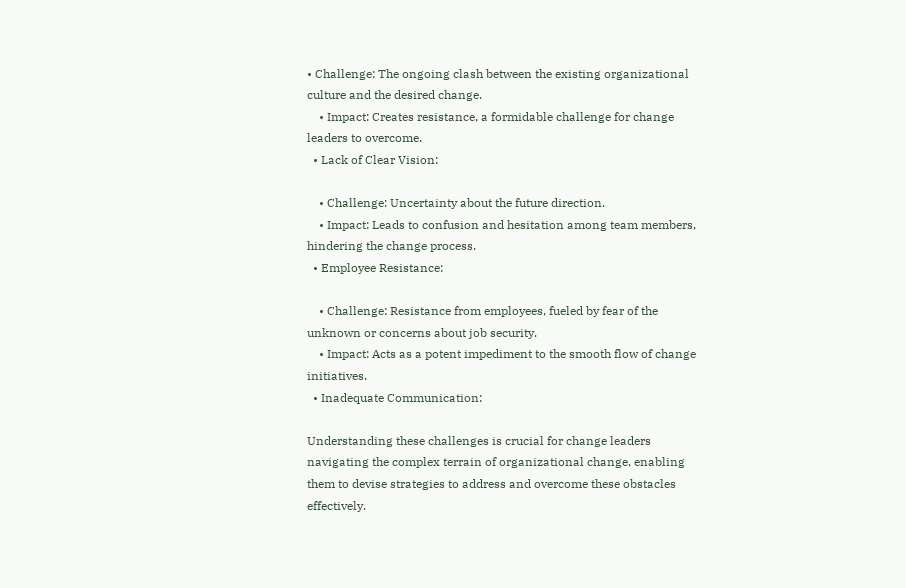• Challenge: The ongoing clash between the existing organizational culture and the desired change.
    • Impact: Creates resistance, a formidable challenge for change leaders to overcome.
  • Lack of Clear Vision:

    • Challenge: Uncertainty about the future direction.
    • Impact: Leads to confusion and hesitation among team members, hindering the change process.
  • Employee Resistance:

    • Challenge: Resistance from employees, fueled by fear of the unknown or concerns about job security.
    • Impact: Acts as a potent impediment to the smooth flow of change initiatives.
  • Inadequate Communication:

Understanding these challenges is crucial for change leaders navigating the complex terrain of organizational change, enabling them to devise strategies to address and overcome these obstacles effectively.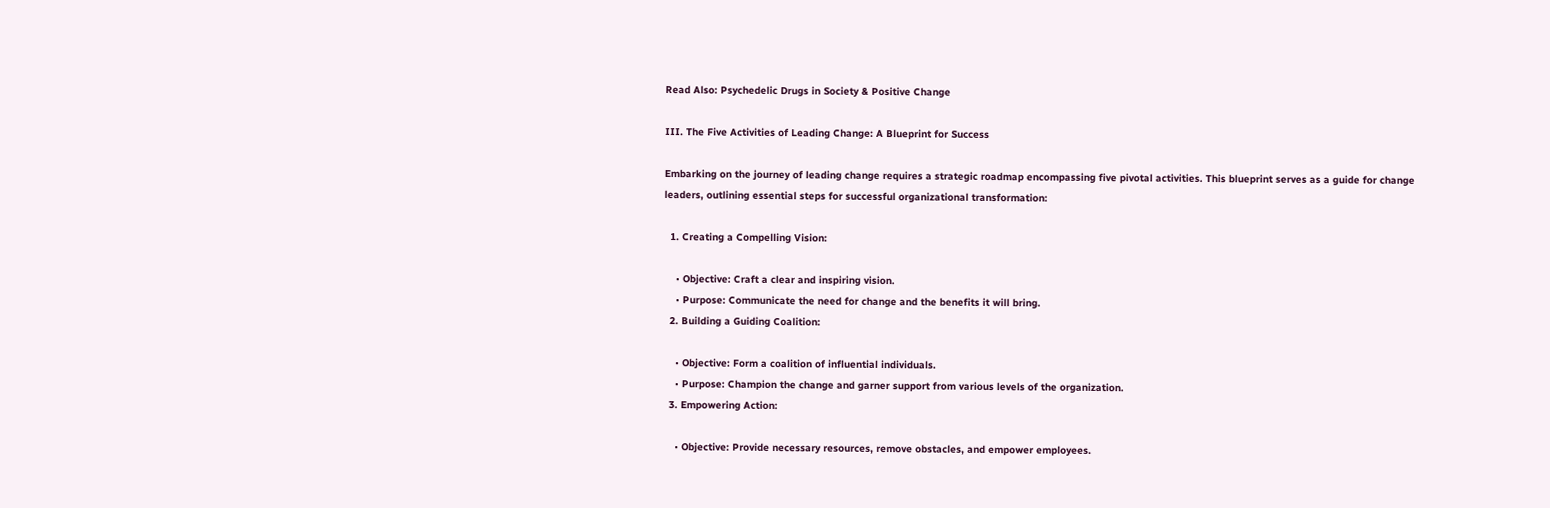Read Also: Psychedelic Drugs in Society & Positive Change

III. The Five Activities of Leading Change: A Blueprint for Success

Embarking on the journey of leading change requires a strategic roadmap encompassing five pivotal activities. This blueprint serves as a guide for change leaders, outlining essential steps for successful organizational transformation:

  1. Creating a Compelling Vision:

    • Objective: Craft a clear and inspiring vision.
    • Purpose: Communicate the need for change and the benefits it will bring.
  2. Building a Guiding Coalition:

    • Objective: Form a coalition of influential individuals.
    • Purpose: Champion the change and garner support from various levels of the organization.
  3. Empowering Action:

    • Objective: Provide necessary resources, remove obstacles, and empower employees.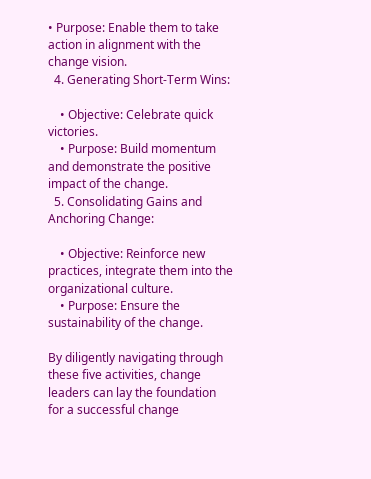• Purpose: Enable them to take action in alignment with the change vision.
  4. Generating Short-Term Wins:

    • Objective: Celebrate quick victories.
    • Purpose: Build momentum and demonstrate the positive impact of the change.
  5. Consolidating Gains and Anchoring Change:

    • Objective: Reinforce new practices, integrate them into the organizational culture.
    • Purpose: Ensure the sustainability of the change.

By diligently navigating through these five activities, change leaders can lay the foundation for a successful change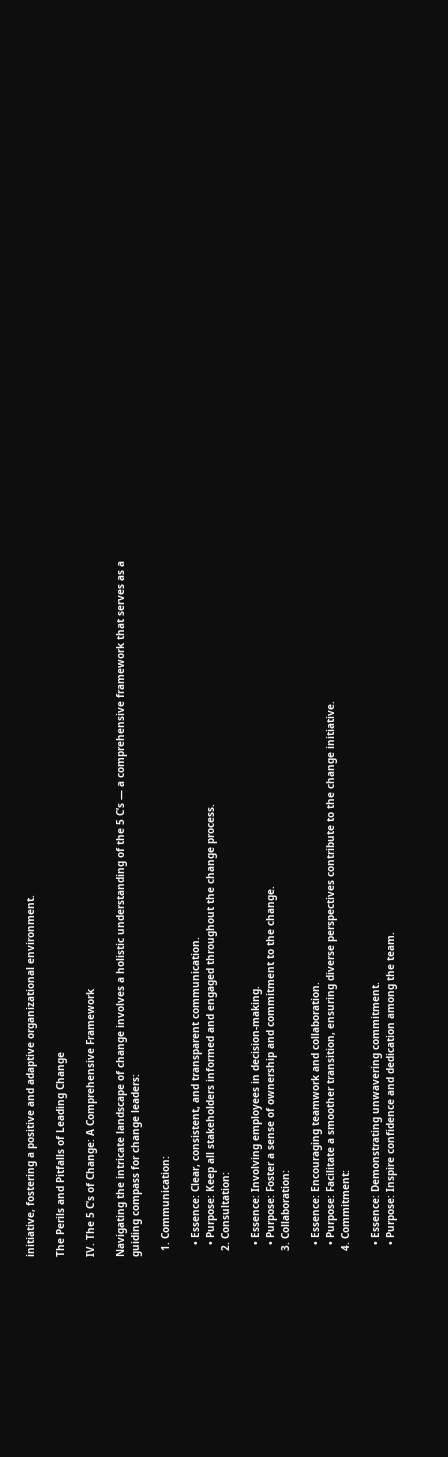initiative, fostering a positive and adaptive organizational environment.

The Perils and Pitfalls of Leading Change

IV. The 5 C’s of Change: A Comprehensive Framework

Navigating the intricate landscape of change involves a holistic understanding of the 5 C’s — a comprehensive framework that serves as a guiding compass for change leaders:

  1. Communication:

    • Essence: Clear, consistent, and transparent communication.
    • Purpose: Keep all stakeholders informed and engaged throughout the change process.
  2. Consultation:

    • Essence: Involving employees in decision-making.
    • Purpose: Foster a sense of ownership and commitment to the change.
  3. Collaboration:

    • Essence: Encouraging teamwork and collaboration.
    • Purpose: Facilitate a smoother transition, ensuring diverse perspectives contribute to the change initiative.
  4. Commitment:

    • Essence: Demonstrating unwavering commitment.
    • Purpose: Inspire confidence and dedication among the team.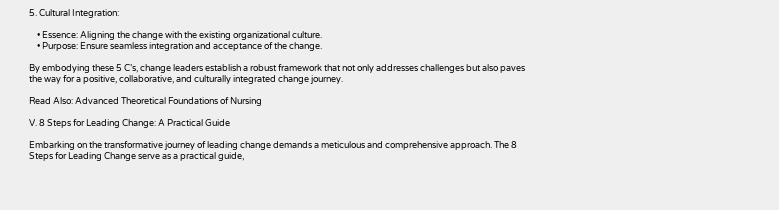5. Cultural Integration:

    • Essence: Aligning the change with the existing organizational culture.
    • Purpose: Ensure seamless integration and acceptance of the change.

By embodying these 5 C’s, change leaders establish a robust framework that not only addresses challenges but also paves the way for a positive, collaborative, and culturally integrated change journey.

Read Also: Advanced Theoretical Foundations of Nursing

V. 8 Steps for Leading Change: A Practical Guide

Embarking on the transformative journey of leading change demands a meticulous and comprehensive approach. The 8 Steps for Leading Change serve as a practical guide,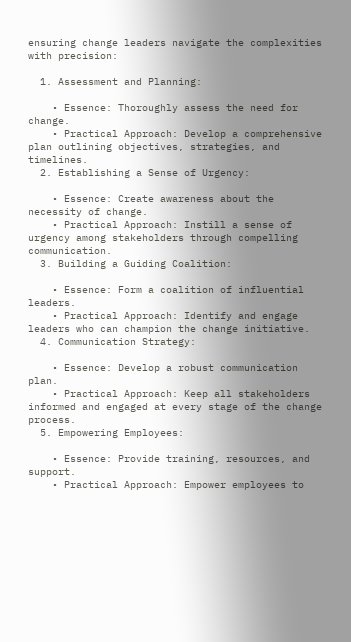ensuring change leaders navigate the complexities with precision:

  1. Assessment and Planning:

    • Essence: Thoroughly assess the need for change.
    • Practical Approach: Develop a comprehensive plan outlining objectives, strategies, and timelines.
  2. Establishing a Sense of Urgency:

    • Essence: Create awareness about the necessity of change.
    • Practical Approach: Instill a sense of urgency among stakeholders through compelling communication.
  3. Building a Guiding Coalition:

    • Essence: Form a coalition of influential leaders.
    • Practical Approach: Identify and engage leaders who can champion the change initiative.
  4. Communication Strategy:

    • Essence: Develop a robust communication plan.
    • Practical Approach: Keep all stakeholders informed and engaged at every stage of the change process.
  5. Empowering Employees:

    • Essence: Provide training, resources, and support.
    • Practical Approach: Empower employees to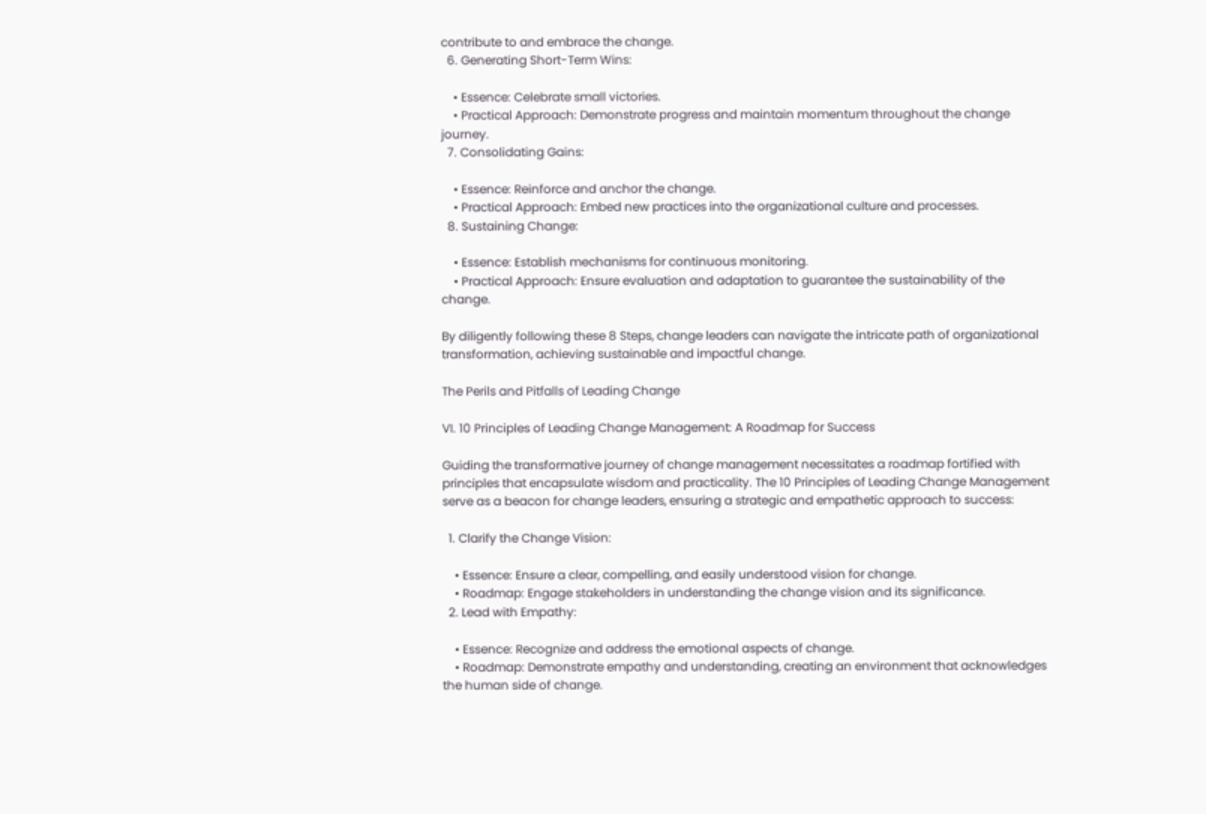contribute to and embrace the change.
  6. Generating Short-Term Wins:

    • Essence: Celebrate small victories.
    • Practical Approach: Demonstrate progress and maintain momentum throughout the change journey.
  7. Consolidating Gains:

    • Essence: Reinforce and anchor the change.
    • Practical Approach: Embed new practices into the organizational culture and processes.
  8. Sustaining Change:

    • Essence: Establish mechanisms for continuous monitoring.
    • Practical Approach: Ensure evaluation and adaptation to guarantee the sustainability of the change.

By diligently following these 8 Steps, change leaders can navigate the intricate path of organizational transformation, achieving sustainable and impactful change.

The Perils and Pitfalls of Leading Change

VI. 10 Principles of Leading Change Management: A Roadmap for Success

Guiding the transformative journey of change management necessitates a roadmap fortified with principles that encapsulate wisdom and practicality. The 10 Principles of Leading Change Management serve as a beacon for change leaders, ensuring a strategic and empathetic approach to success:

  1. Clarify the Change Vision:

    • Essence: Ensure a clear, compelling, and easily understood vision for change.
    • Roadmap: Engage stakeholders in understanding the change vision and its significance.
  2. Lead with Empathy:

    • Essence: Recognize and address the emotional aspects of change.
    • Roadmap: Demonstrate empathy and understanding, creating an environment that acknowledges the human side of change.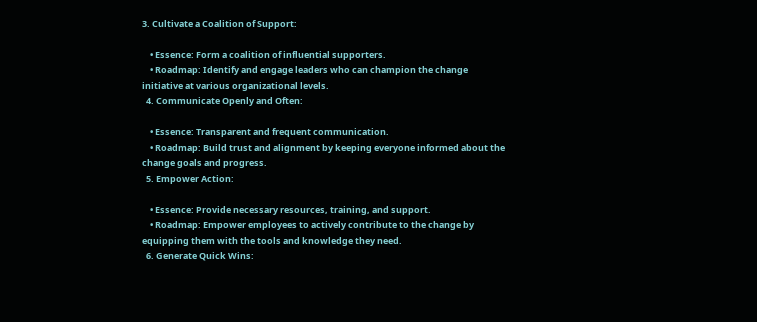3. Cultivate a Coalition of Support:

    • Essence: Form a coalition of influential supporters.
    • Roadmap: Identify and engage leaders who can champion the change initiative at various organizational levels.
  4. Communicate Openly and Often:

    • Essence: Transparent and frequent communication.
    • Roadmap: Build trust and alignment by keeping everyone informed about the change goals and progress.
  5. Empower Action:

    • Essence: Provide necessary resources, training, and support.
    • Roadmap: Empower employees to actively contribute to the change by equipping them with the tools and knowledge they need.
  6. Generate Quick Wins: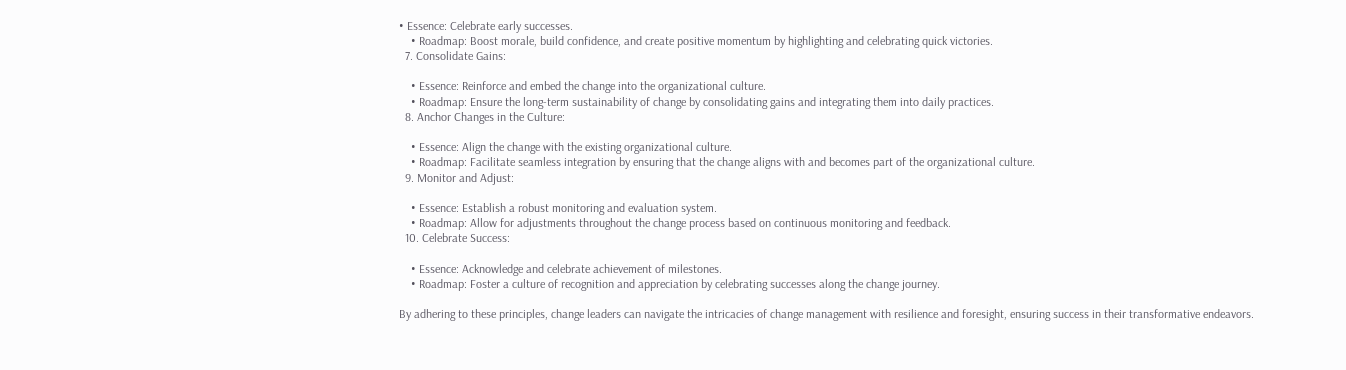• Essence: Celebrate early successes.
    • Roadmap: Boost morale, build confidence, and create positive momentum by highlighting and celebrating quick victories.
  7. Consolidate Gains:

    • Essence: Reinforce and embed the change into the organizational culture.
    • Roadmap: Ensure the long-term sustainability of change by consolidating gains and integrating them into daily practices.
  8. Anchor Changes in the Culture:

    • Essence: Align the change with the existing organizational culture.
    • Roadmap: Facilitate seamless integration by ensuring that the change aligns with and becomes part of the organizational culture.
  9. Monitor and Adjust:

    • Essence: Establish a robust monitoring and evaluation system.
    • Roadmap: Allow for adjustments throughout the change process based on continuous monitoring and feedback.
  10. Celebrate Success:

    • Essence: Acknowledge and celebrate achievement of milestones.
    • Roadmap: Foster a culture of recognition and appreciation by celebrating successes along the change journey.

By adhering to these principles, change leaders can navigate the intricacies of change management with resilience and foresight, ensuring success in their transformative endeavors.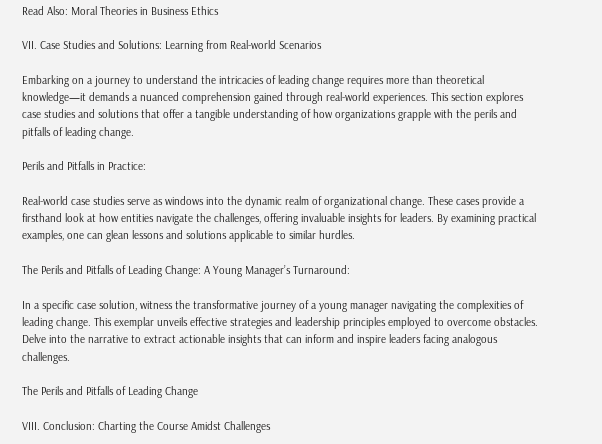Read Also: Moral Theories in Business Ethics

VII. Case Studies and Solutions: Learning from Real-world Scenarios

Embarking on a journey to understand the intricacies of leading change requires more than theoretical knowledge—it demands a nuanced comprehension gained through real-world experiences. This section explores case studies and solutions that offer a tangible understanding of how organizations grapple with the perils and pitfalls of leading change.

Perils and Pitfalls in Practice:

Real-world case studies serve as windows into the dynamic realm of organizational change. These cases provide a firsthand look at how entities navigate the challenges, offering invaluable insights for leaders. By examining practical examples, one can glean lessons and solutions applicable to similar hurdles.

The Perils and Pitfalls of Leading Change: A Young Manager’s Turnaround:

In a specific case solution, witness the transformative journey of a young manager navigating the complexities of leading change. This exemplar unveils effective strategies and leadership principles employed to overcome obstacles. Delve into the narrative to extract actionable insights that can inform and inspire leaders facing analogous challenges.

The Perils and Pitfalls of Leading Change

VIII. Conclusion: Charting the Course Amidst Challenges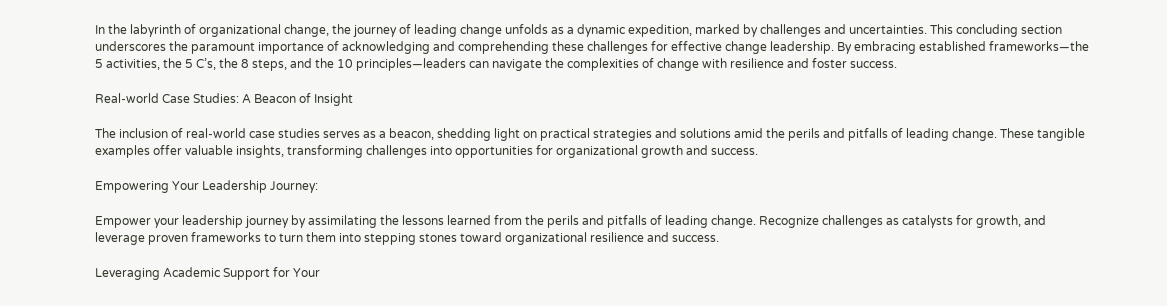In the labyrinth of organizational change, the journey of leading change unfolds as a dynamic expedition, marked by challenges and uncertainties. This concluding section underscores the paramount importance of acknowledging and comprehending these challenges for effective change leadership. By embracing established frameworks—the 5 activities, the 5 C’s, the 8 steps, and the 10 principles—leaders can navigate the complexities of change with resilience and foster success.

Real-world Case Studies: A Beacon of Insight

The inclusion of real-world case studies serves as a beacon, shedding light on practical strategies and solutions amid the perils and pitfalls of leading change. These tangible examples offer valuable insights, transforming challenges into opportunities for organizational growth and success.

Empowering Your Leadership Journey:

Empower your leadership journey by assimilating the lessons learned from the perils and pitfalls of leading change. Recognize challenges as catalysts for growth, and leverage proven frameworks to turn them into stepping stones toward organizational resilience and success.

Leveraging Academic Support for Your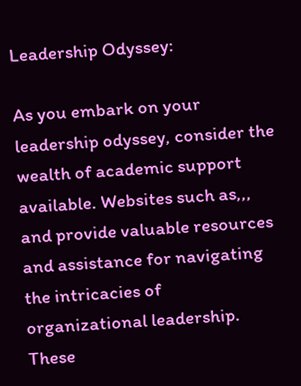Leadership Odyssey:

As you embark on your leadership odyssey, consider the wealth of academic support available. Websites such as,,, and provide valuable resources and assistance for navigating the intricacies of organizational leadership. These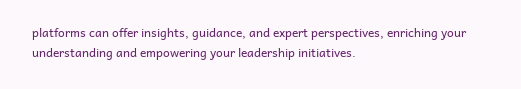platforms can offer insights, guidance, and expert perspectives, enriching your understanding and empowering your leadership initiatives.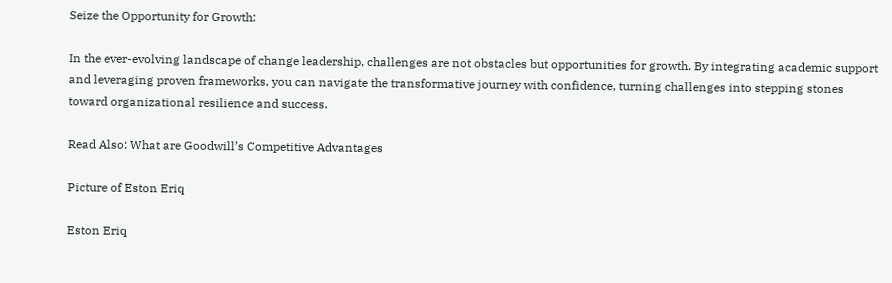Seize the Opportunity for Growth:

In the ever-evolving landscape of change leadership, challenges are not obstacles but opportunities for growth. By integrating academic support and leveraging proven frameworks, you can navigate the transformative journey with confidence, turning challenges into stepping stones toward organizational resilience and success.

Read Also: What are Goodwill’s Competitive Advantages

Picture of Eston Eriq

Eston Eriq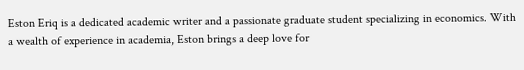Eston Eriq is a dedicated academic writer and a passionate graduate student specializing in economics. With a wealth of experience in academia, Eston brings a deep love for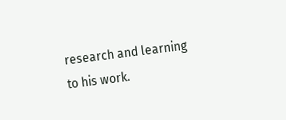research and learning to his work.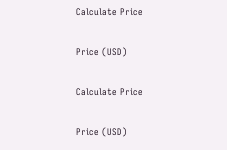Calculate Price

Price (USD)

Calculate Price

Price (USD)